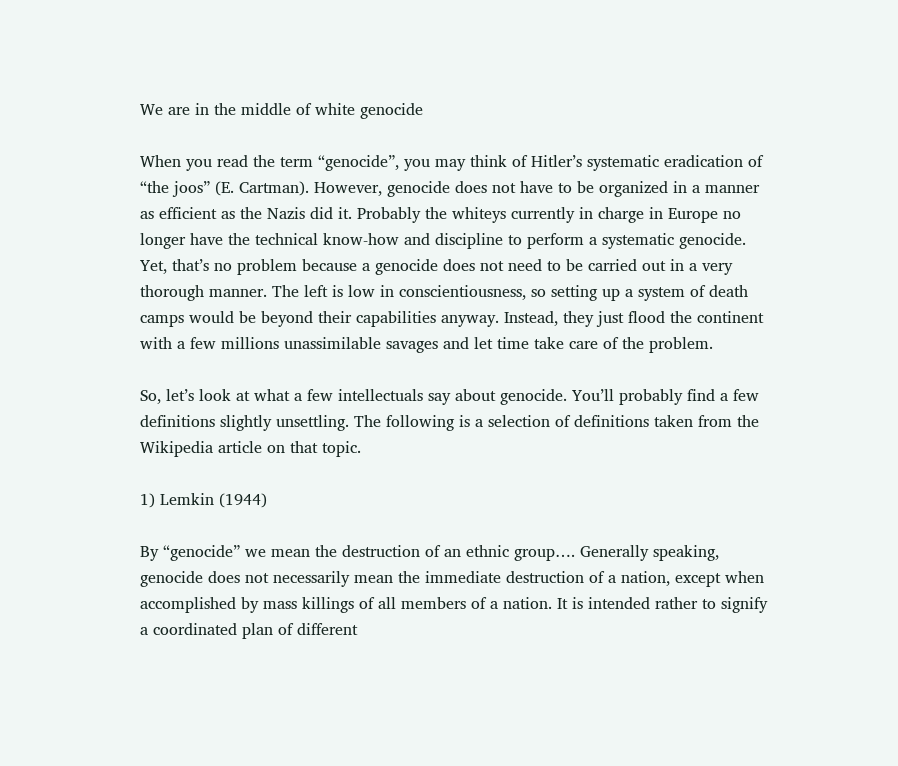We are in the middle of white genocide

When you read the term “genocide”, you may think of Hitler’s systematic eradication of “the joos” (E. Cartman). However, genocide does not have to be organized in a manner as efficient as the Nazis did it. Probably the whiteys currently in charge in Europe no longer have the technical know-how and discipline to perform a systematic genocide. Yet, that’s no problem because a genocide does not need to be carried out in a very thorough manner. The left is low in conscientiousness, so setting up a system of death camps would be beyond their capabilities anyway. Instead, they just flood the continent with a few millions unassimilable savages and let time take care of the problem.

So, let’s look at what a few intellectuals say about genocide. You’ll probably find a few definitions slightly unsettling. The following is a selection of definitions taken from the Wikipedia article on that topic.

1) Lemkin (1944)

By “genocide” we mean the destruction of an ethnic group…. Generally speaking, genocide does not necessarily mean the immediate destruction of a nation, except when accomplished by mass killings of all members of a nation. It is intended rather to signify a coordinated plan of different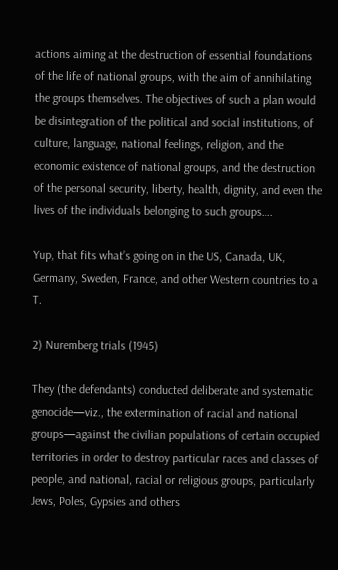actions aiming at the destruction of essential foundations of the life of national groups, with the aim of annihilating the groups themselves. The objectives of such a plan would be disintegration of the political and social institutions, of culture, language, national feelings, religion, and the economic existence of national groups, and the destruction of the personal security, liberty, health, dignity, and even the lives of the individuals belonging to such groups….

Yup, that fits what’s going on in the US, Canada, UK, Germany, Sweden, France, and other Western countries to a T.

2) Nuremberg trials (1945)

They (the defendants) conducted deliberate and systematic genocide—viz., the extermination of racial and national groups—against the civilian populations of certain occupied territories in order to destroy particular races and classes of people, and national, racial or religious groups, particularly Jews, Poles, Gypsies and others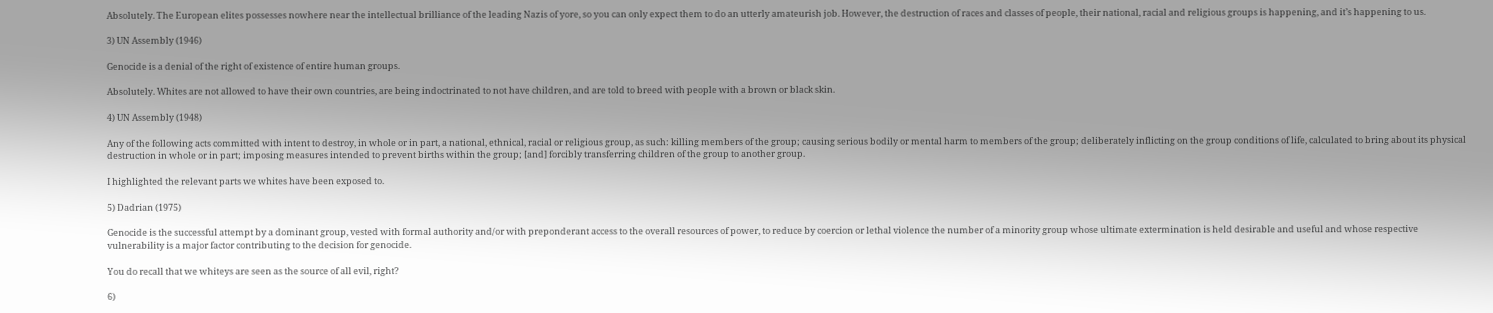Absolutely. The European elites possesses nowhere near the intellectual brilliance of the leading Nazis of yore, so you can only expect them to do an utterly amateurish job. However, the destruction of races and classes of people, their national, racial and religious groups is happening, and it’s happening to us.

3) UN Assembly (1946)

Genocide is a denial of the right of existence of entire human groups.

Absolutely. Whites are not allowed to have their own countries, are being indoctrinated to not have children, and are told to breed with people with a brown or black skin.

4) UN Assembly (1948)

Any of the following acts committed with intent to destroy, in whole or in part, a national, ethnical, racial or religious group, as such: killing members of the group; causing serious bodily or mental harm to members of the group; deliberately inflicting on the group conditions of life, calculated to bring about its physical destruction in whole or in part; imposing measures intended to prevent births within the group; [and] forcibly transferring children of the group to another group.

I highlighted the relevant parts we whites have been exposed to.

5) Dadrian (1975)

Genocide is the successful attempt by a dominant group, vested with formal authority and/or with preponderant access to the overall resources of power, to reduce by coercion or lethal violence the number of a minority group whose ultimate extermination is held desirable and useful and whose respective vulnerability is a major factor contributing to the decision for genocide.

You do recall that we whiteys are seen as the source of all evil, right?

6)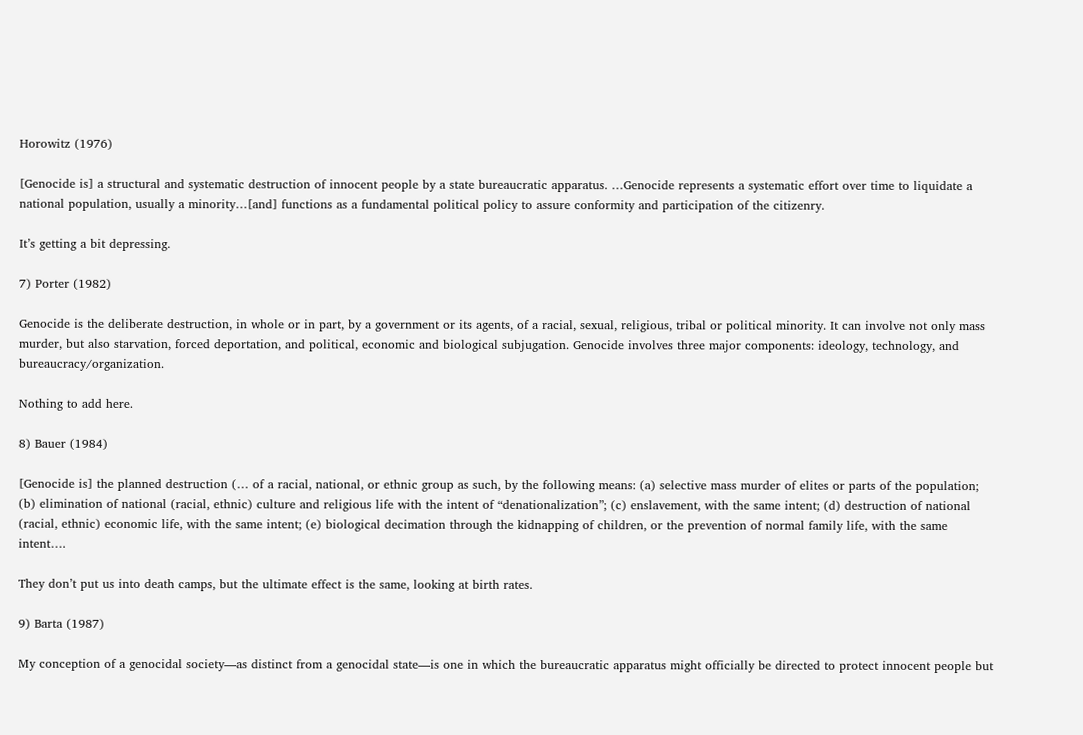Horowitz (1976)

[Genocide is] a structural and systematic destruction of innocent people by a state bureaucratic apparatus. …Genocide represents a systematic effort over time to liquidate a national population, usually a minority…[and] functions as a fundamental political policy to assure conformity and participation of the citizenry.

It’s getting a bit depressing.

7) Porter (1982)

Genocide is the deliberate destruction, in whole or in part, by a government or its agents, of a racial, sexual, religious, tribal or political minority. It can involve not only mass murder, but also starvation, forced deportation, and political, economic and biological subjugation. Genocide involves three major components: ideology, technology, and bureaucracy/organization.

Nothing to add here.

8) Bauer (1984)

[Genocide is] the planned destruction (… of a racial, national, or ethnic group as such, by the following means: (a) selective mass murder of elites or parts of the population; (b) elimination of national (racial, ethnic) culture and religious life with the intent of “denationalization”; (c) enslavement, with the same intent; (d) destruction of national (racial, ethnic) economic life, with the same intent; (e) biological decimation through the kidnapping of children, or the prevention of normal family life, with the same intent….

They don’t put us into death camps, but the ultimate effect is the same, looking at birth rates.

9) Barta (1987)

My conception of a genocidal society—as distinct from a genocidal state—is one in which the bureaucratic apparatus might officially be directed to protect innocent people but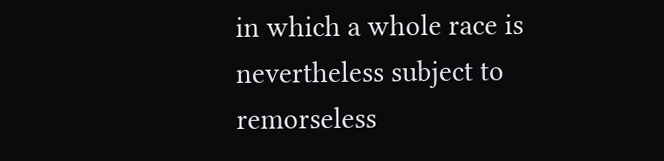in which a whole race is nevertheless subject to remorseless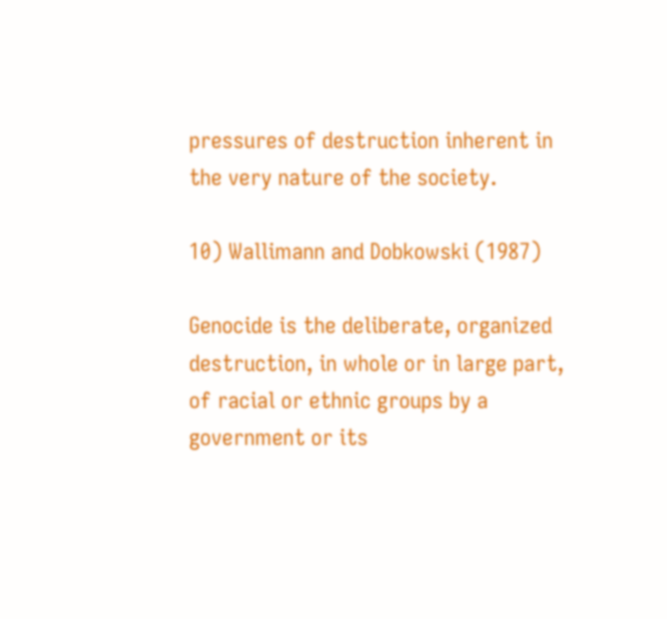pressures of destruction inherent in the very nature of the society.

10) Wallimann and Dobkowski (1987)

Genocide is the deliberate, organized destruction, in whole or in large part, of racial or ethnic groups by a government or its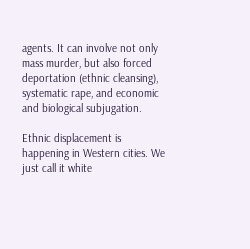agents. It can involve not only mass murder, but also forced deportation (ethnic cleansing), systematic rape, and economic and biological subjugation.

Ethnic displacement is happening in Western cities. We just call it white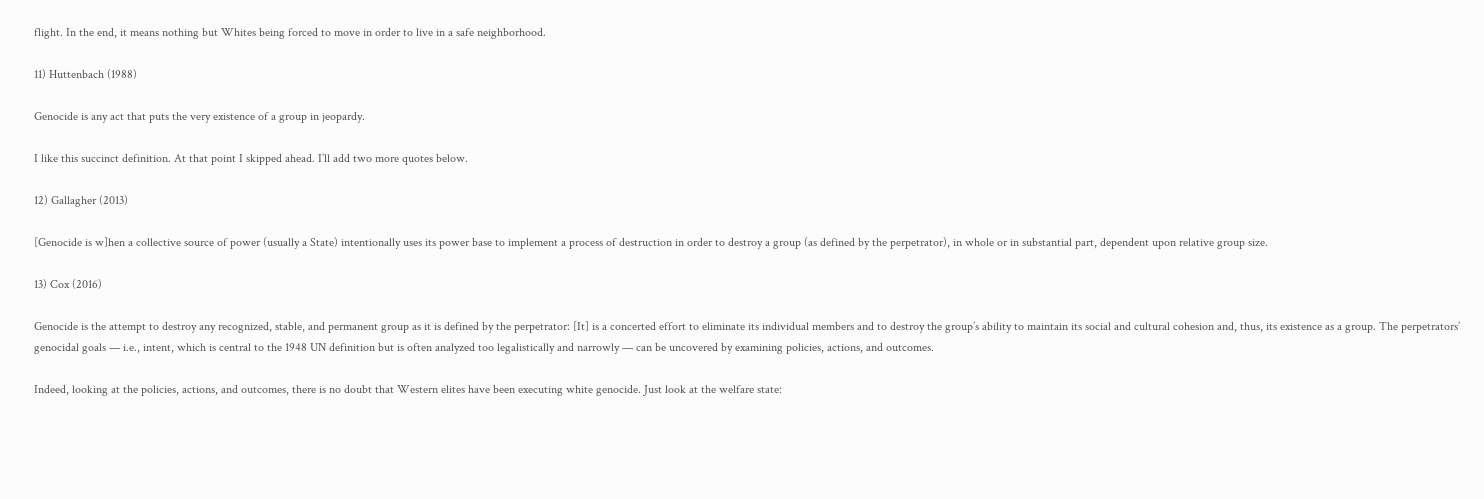flight. In the end, it means nothing but Whites being forced to move in order to live in a safe neighborhood.

11) Huttenbach (1988)

Genocide is any act that puts the very existence of a group in jeopardy.

I like this succinct definition. At that point I skipped ahead. I’ll add two more quotes below.

12) Gallagher (2013)

[Genocide is w]hen a collective source of power (usually a State) intentionally uses its power base to implement a process of destruction in order to destroy a group (as defined by the perpetrator), in whole or in substantial part, dependent upon relative group size.

13) Cox (2016)

Genocide is the attempt to destroy any recognized, stable, and permanent group as it is defined by the perpetrator: [It] is a concerted effort to eliminate its individual members and to destroy the group’s ability to maintain its social and cultural cohesion and, thus, its existence as a group. The perpetrators’ genocidal goals — i.e., intent, which is central to the 1948 UN definition but is often analyzed too legalistically and narrowly — can be uncovered by examining policies, actions, and outcomes.

Indeed, looking at the policies, actions, and outcomes, there is no doubt that Western elites have been executing white genocide. Just look at the welfare state: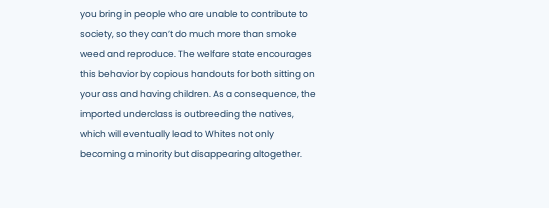you bring in people who are unable to contribute to society, so they can’t do much more than smoke weed and reproduce. The welfare state encourages this behavior by copious handouts for both sitting on your ass and having children. As a consequence, the imported underclass is outbreeding the natives, which will eventually lead to Whites not only becoming a minority but disappearing altogether.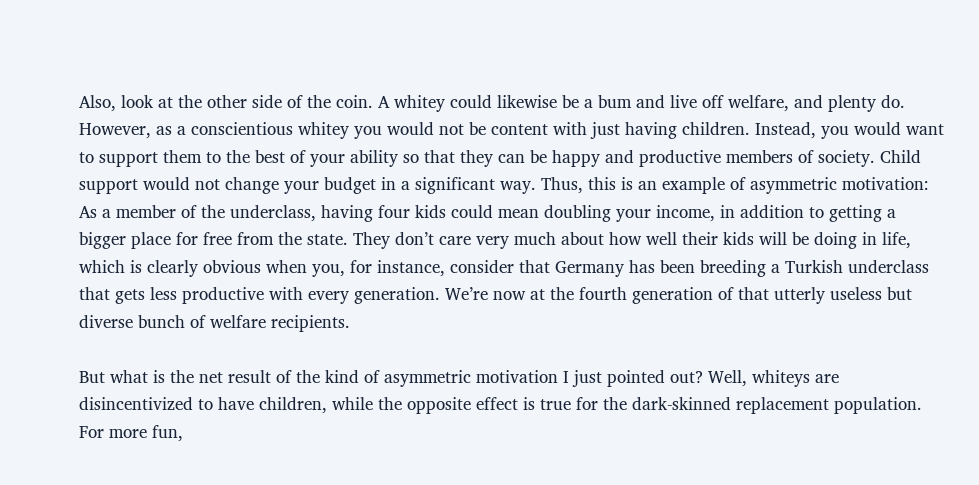Also, look at the other side of the coin. A whitey could likewise be a bum and live off welfare, and plenty do. However, as a conscientious whitey you would not be content with just having children. Instead, you would want to support them to the best of your ability so that they can be happy and productive members of society. Child support would not change your budget in a significant way. Thus, this is an example of asymmetric motivation: As a member of the underclass, having four kids could mean doubling your income, in addition to getting a bigger place for free from the state. They don’t care very much about how well their kids will be doing in life, which is clearly obvious when you, for instance, consider that Germany has been breeding a Turkish underclass that gets less productive with every generation. We’re now at the fourth generation of that utterly useless but diverse bunch of welfare recipients.

But what is the net result of the kind of asymmetric motivation I just pointed out? Well, whiteys are disincentivized to have children, while the opposite effect is true for the dark-skinned replacement population. For more fun,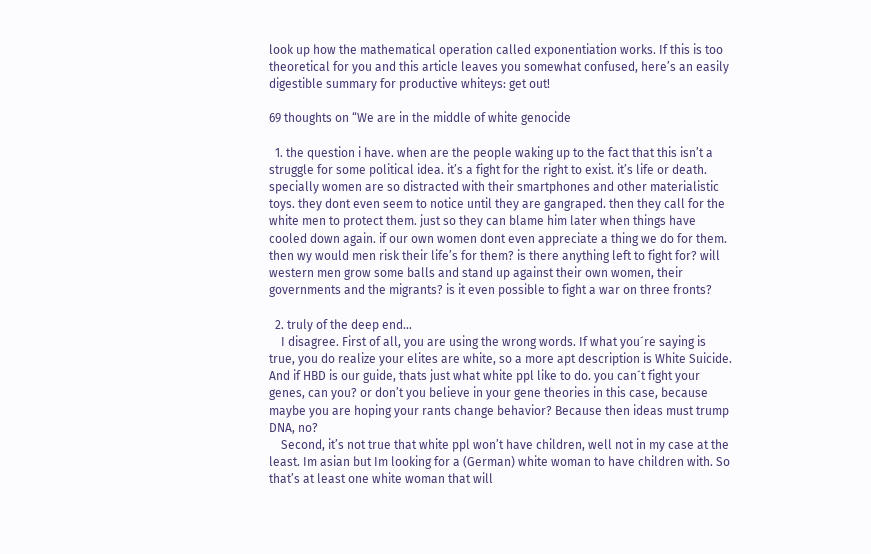look up how the mathematical operation called exponentiation works. If this is too theoretical for you and this article leaves you somewhat confused, here’s an easily digestible summary for productive whiteys: get out!

69 thoughts on “We are in the middle of white genocide

  1. the question i have. when are the people waking up to the fact that this isn’t a struggle for some political idea. it’s a fight for the right to exist. it’s life or death. specially women are so distracted with their smartphones and other materialistic toys. they dont even seem to notice until they are gangraped. then they call for the white men to protect them. just so they can blame him later when things have cooled down again. if our own women dont even appreciate a thing we do for them. then wy would men risk their life’s for them? is there anything left to fight for? will western men grow some balls and stand up against their own women, their governments and the migrants? is it even possible to fight a war on three fronts?

  2. truly of the deep end…
    I disagree. First of all, you are using the wrong words. If what you´re saying is true, you do realize your elites are white, so a more apt description is White Suicide. And if HBD is our guide, thats just what white ppl like to do. you can´t fight your genes, can you? or don’t you believe in your gene theories in this case, because maybe you are hoping your rants change behavior? Because then ideas must trump DNA, no?
    Second, it’s not true that white ppl won’t have children, well not in my case at the least. Im asian but Im looking for a (German) white woman to have children with. So that’s at least one white woman that will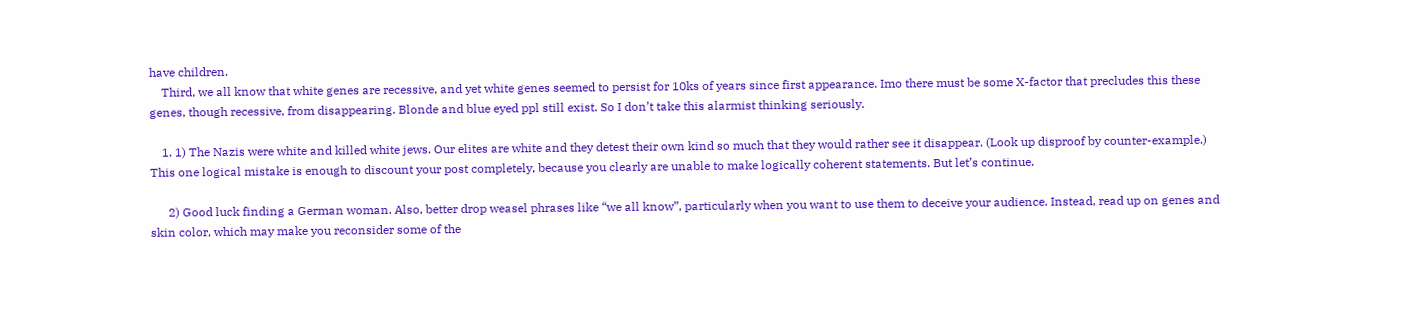have children.
    Third, we all know that white genes are recessive, and yet white genes seemed to persist for 10ks of years since first appearance. Imo there must be some X-factor that precludes this these genes, though recessive, from disappearing. Blonde and blue eyed ppl still exist. So I don’t take this alarmist thinking seriously.

    1. 1) The Nazis were white and killed white jews. Our elites are white and they detest their own kind so much that they would rather see it disappear. (Look up disproof by counter-example.) This one logical mistake is enough to discount your post completely, because you clearly are unable to make logically coherent statements. But let’s continue.

      2) Good luck finding a German woman. Also, better drop weasel phrases like “we all know”, particularly when you want to use them to deceive your audience. Instead, read up on genes and skin color, which may make you reconsider some of the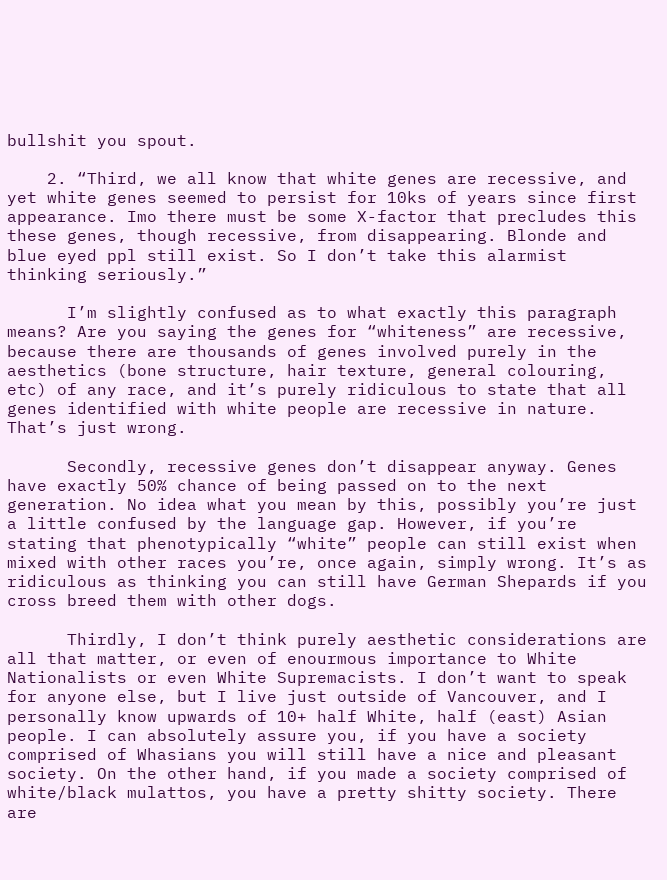bullshit you spout.

    2. “Third, we all know that white genes are recessive, and yet white genes seemed to persist for 10ks of years since first appearance. Imo there must be some X-factor that precludes this these genes, though recessive, from disappearing. Blonde and blue eyed ppl still exist. So I don’t take this alarmist thinking seriously.”

      I’m slightly confused as to what exactly this paragraph means? Are you saying the genes for “whiteness” are recessive, because there are thousands of genes involved purely in the aesthetics (bone structure, hair texture, general colouring, etc) of any race, and it’s purely ridiculous to state that all genes identified with white people are recessive in nature. That’s just wrong.

      Secondly, recessive genes don’t disappear anyway. Genes have exactly 50% chance of being passed on to the next generation. No idea what you mean by this, possibly you’re just a little confused by the language gap. However, if you’re stating that phenotypically “white” people can still exist when mixed with other races you’re, once again, simply wrong. It’s as ridiculous as thinking you can still have German Shepards if you cross breed them with other dogs.

      Thirdly, I don’t think purely aesthetic considerations are all that matter, or even of enourmous importance to White Nationalists or even White Supremacists. I don’t want to speak for anyone else, but I live just outside of Vancouver, and I personally know upwards of 10+ half White, half (east) Asian people. I can absolutely assure you, if you have a society comprised of Whasians you will still have a nice and pleasant society. On the other hand, if you made a society comprised of white/black mulattos, you have a pretty shitty society. There are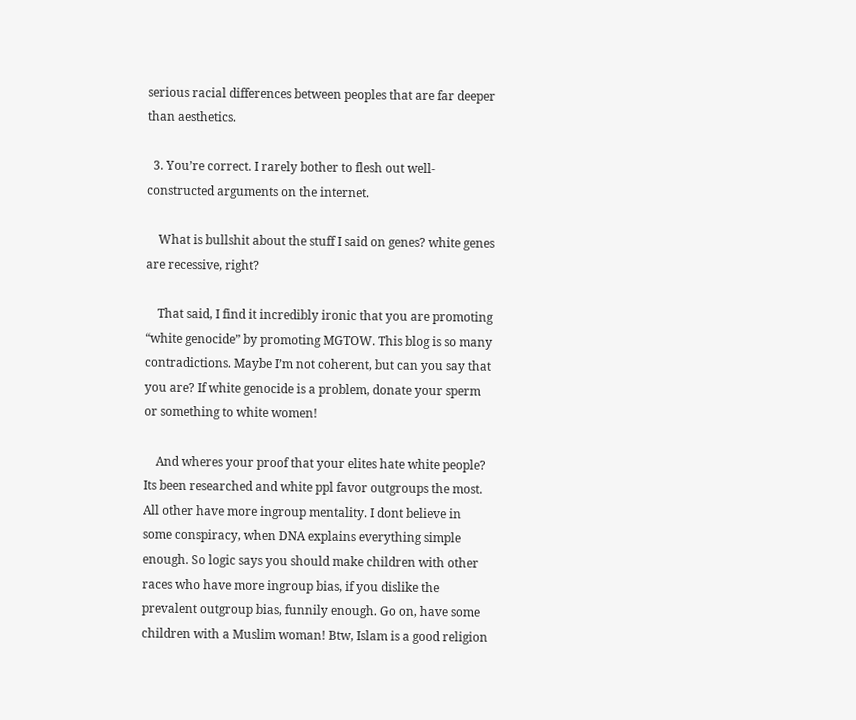serious racial differences between peoples that are far deeper than aesthetics.

  3. You’re correct. I rarely bother to flesh out well-constructed arguments on the internet.

    What is bullshit about the stuff I said on genes? white genes are recessive, right?

    That said, I find it incredibly ironic that you are promoting “white genocide” by promoting MGTOW. This blog is so many contradictions. Maybe I’m not coherent, but can you say that you are? If white genocide is a problem, donate your sperm or something to white women!

    And wheres your proof that your elites hate white people? Its been researched and white ppl favor outgroups the most. All other have more ingroup mentality. I dont believe in some conspiracy, when DNA explains everything simple enough. So logic says you should make children with other races who have more ingroup bias, if you dislike the prevalent outgroup bias, funnily enough. Go on, have some children with a Muslim woman! Btw, Islam is a good religion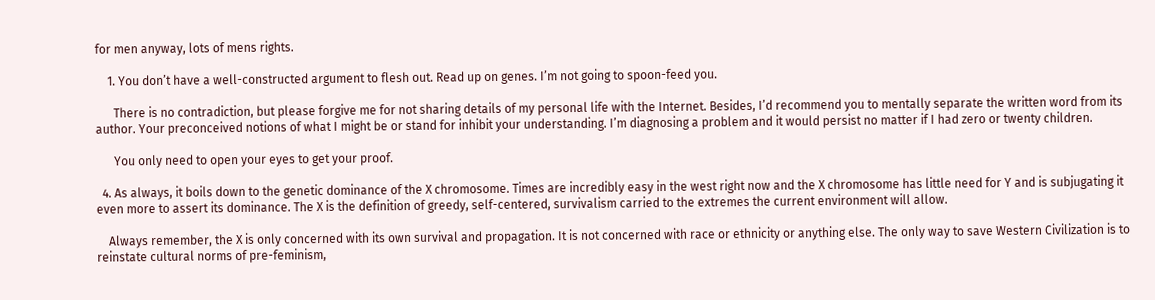for men anyway, lots of mens rights.

    1. You don’t have a well-constructed argument to flesh out. Read up on genes. I’m not going to spoon-feed you.

      There is no contradiction, but please forgive me for not sharing details of my personal life with the Internet. Besides, I’d recommend you to mentally separate the written word from its author. Your preconceived notions of what I might be or stand for inhibit your understanding. I’m diagnosing a problem and it would persist no matter if I had zero or twenty children.

      You only need to open your eyes to get your proof.

  4. As always, it boils down to the genetic dominance of the X chromosome. Times are incredibly easy in the west right now and the X chromosome has little need for Y and is subjugating it even more to assert its dominance. The X is the definition of greedy, self-centered, survivalism carried to the extremes the current environment will allow.

    Always remember, the X is only concerned with its own survival and propagation. It is not concerned with race or ethnicity or anything else. The only way to save Western Civilization is to reinstate cultural norms of pre-feminism,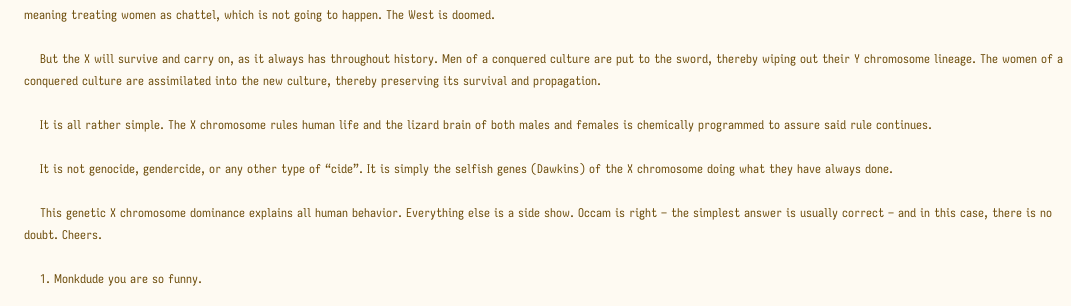meaning treating women as chattel, which is not going to happen. The West is doomed.

    But the X will survive and carry on, as it always has throughout history. Men of a conquered culture are put to the sword, thereby wiping out their Y chromosome lineage. The women of a conquered culture are assimilated into the new culture, thereby preserving its survival and propagation.

    It is all rather simple. The X chromosome rules human life and the lizard brain of both males and females is chemically programmed to assure said rule continues.

    It is not genocide, gendercide, or any other type of “cide”. It is simply the selfish genes (Dawkins) of the X chromosome doing what they have always done.

    This genetic X chromosome dominance explains all human behavior. Everything else is a side show. Occam is right – the simplest answer is usually correct – and in this case, there is no doubt. Cheers.

    1. Monkdude you are so funny.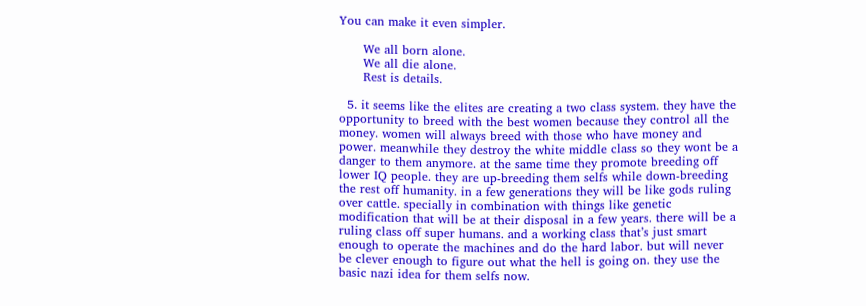You can make it even simpler.

      We all born alone.
      We all die alone.
      Rest is details.

  5. it seems like the elites are creating a two class system. they have the opportunity to breed with the best women because they control all the money. women will always breed with those who have money and power. meanwhile they destroy the white middle class so they wont be a danger to them anymore. at the same time they promote breeding off lower IQ people. they are up-breeding them selfs while down-breeding the rest off humanity. in a few generations they will be like gods ruling over cattle. specially in combination with things like genetic modification that will be at their disposal in a few years. there will be a ruling class off super humans. and a working class that’s just smart enough to operate the machines and do the hard labor. but will never be clever enough to figure out what the hell is going on. they use the basic nazi idea for them selfs now.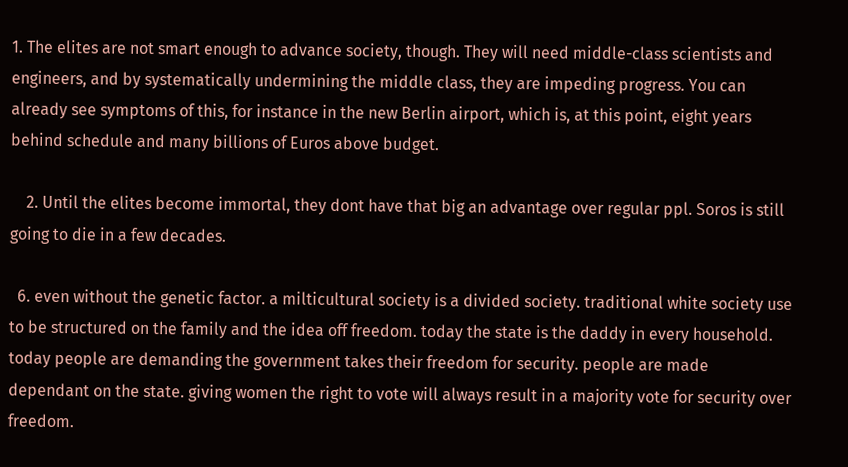1. The elites are not smart enough to advance society, though. They will need middle-class scientists and engineers, and by systematically undermining the middle class, they are impeding progress. You can already see symptoms of this, for instance in the new Berlin airport, which is, at this point, eight years behind schedule and many billions of Euros above budget.

    2. Until the elites become immortal, they dont have that big an advantage over regular ppl. Soros is still going to die in a few decades.

  6. even without the genetic factor. a milticultural society is a divided society. traditional white society use to be structured on the family and the idea off freedom. today the state is the daddy in every household. today people are demanding the government takes their freedom for security. people are made dependant on the state. giving women the right to vote will always result in a majority vote for security over freedom.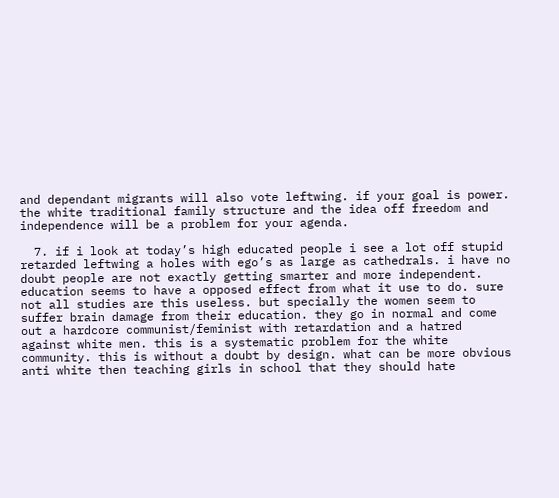and dependant migrants will also vote leftwing. if your goal is power. the white traditional family structure and the idea off freedom and independence will be a problem for your agenda.

  7. if i look at today’s high educated people i see a lot off stupid retarded leftwing a holes with ego’s as large as cathedrals. i have no doubt people are not exactly getting smarter and more independent. education seems to have a opposed effect from what it use to do. sure not all studies are this useless. but specially the women seem to suffer brain damage from their education. they go in normal and come out a hardcore communist/feminist with retardation and a hatred against white men. this is a systematic problem for the white community. this is without a doubt by design. what can be more obvious anti white then teaching girls in school that they should hate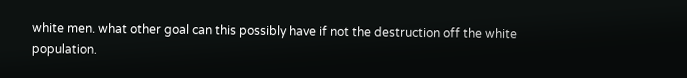white men. what other goal can this possibly have if not the destruction off the white population.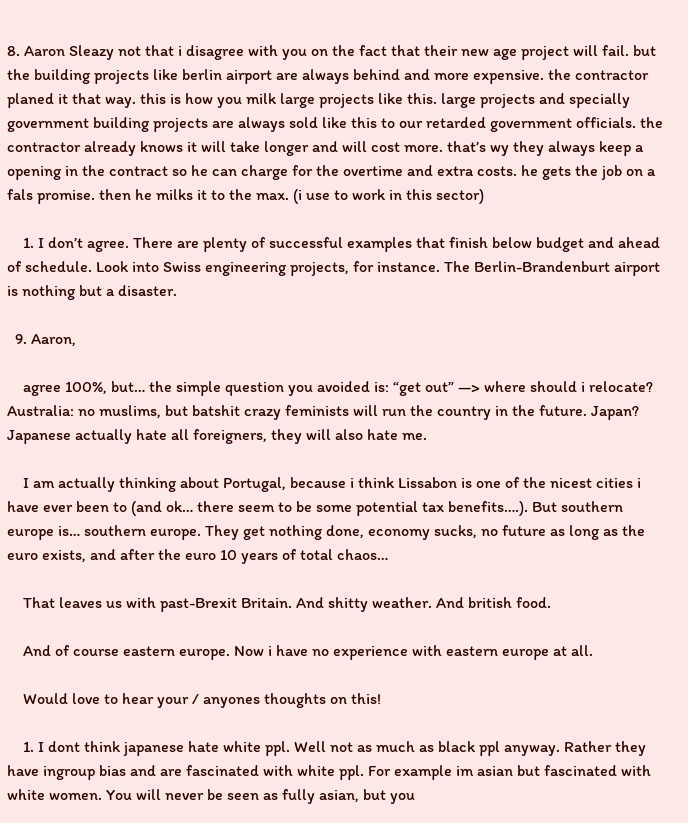8. Aaron Sleazy not that i disagree with you on the fact that their new age project will fail. but the building projects like berlin airport are always behind and more expensive. the contractor planed it that way. this is how you milk large projects like this. large projects and specially government building projects are always sold like this to our retarded government officials. the contractor already knows it will take longer and will cost more. that’s wy they always keep a opening in the contract so he can charge for the overtime and extra costs. he gets the job on a fals promise. then he milks it to the max. (i use to work in this sector)

    1. I don’t agree. There are plenty of successful examples that finish below budget and ahead of schedule. Look into Swiss engineering projects, for instance. The Berlin-Brandenburt airport is nothing but a disaster.

  9. Aaron,

    agree 100%, but… the simple question you avoided is: “get out” —> where should i relocate? Australia: no muslims, but batshit crazy feminists will run the country in the future. Japan? Japanese actually hate all foreigners, they will also hate me.

    I am actually thinking about Portugal, because i think Lissabon is one of the nicest cities i have ever been to (and ok… there seem to be some potential tax benefits….). But southern europe is… southern europe. They get nothing done, economy sucks, no future as long as the euro exists, and after the euro 10 years of total chaos…

    That leaves us with past-Brexit Britain. And shitty weather. And british food.

    And of course eastern europe. Now i have no experience with eastern europe at all.

    Would love to hear your / anyones thoughts on this!

    1. I dont think japanese hate white ppl. Well not as much as black ppl anyway. Rather they have ingroup bias and are fascinated with white ppl. For example im asian but fascinated with white women. You will never be seen as fully asian, but you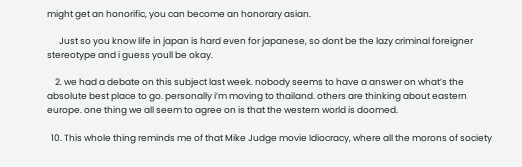might get an honorific, you can become an honorary asian.

      Just so you know life in japan is hard even for japanese, so dont be the lazy criminal foreigner stereotype and i guess youll be okay.

    2. we had a debate on this subject last week. nobody seems to have a answer on what’s the absolute best place to go. personally i’m moving to thailand. others are thinking about eastern europe. one thing we all seem to agree on is that the western world is doomed.

  10. This whole thing reminds me of that Mike Judge movie Idiocracy, where all the morons of society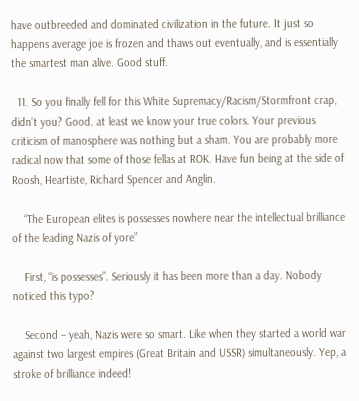have outbreeded and dominated civilization in the future. It just so happens average joe is frozen and thaws out eventually, and is essentially the smartest man alive. Good stuff.

  11. So you finally fell for this White Supremacy/Racism/Stormfront crap, didn’t you? Good. at least we know your true colors. Your previous criticism of manosphere was nothing but a sham. You are probably more radical now that some of those fellas at ROK. Have fun being at the side of Roosh, Heartiste, Richard Spencer and Anglin.

    “The European elites is possesses nowhere near the intellectual brilliance of the leading Nazis of yore”

    First, “is possesses”. Seriously it has been more than a day. Nobody noticed this typo?

    Second – yeah, Nazis were so smart. Like when they started a world war against two largest empires (Great Britain and USSR) simultaneously. Yep, a stroke of brilliance indeed!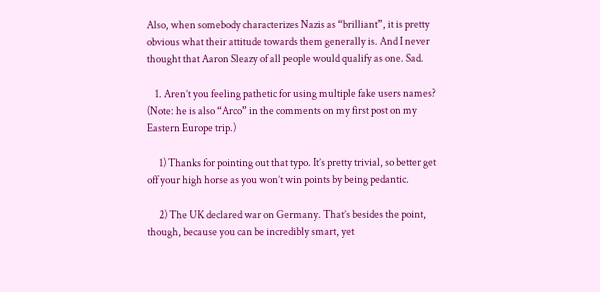Also, when somebody characterizes Nazis as “brilliant”, it is pretty obvious what their attitude towards them generally is. And I never thought that Aaron Sleazy of all people would qualify as one. Sad.

    1. Aren’t you feeling pathetic for using multiple fake users names? (Note: he is also “Arco” in the comments on my first post on my Eastern Europe trip.)

      1) Thanks for pointing out that typo. It’s pretty trivial, so better get off your high horse as you won’t win points by being pedantic.

      2) The UK declared war on Germany. That’s besides the point, though, because you can be incredibly smart, yet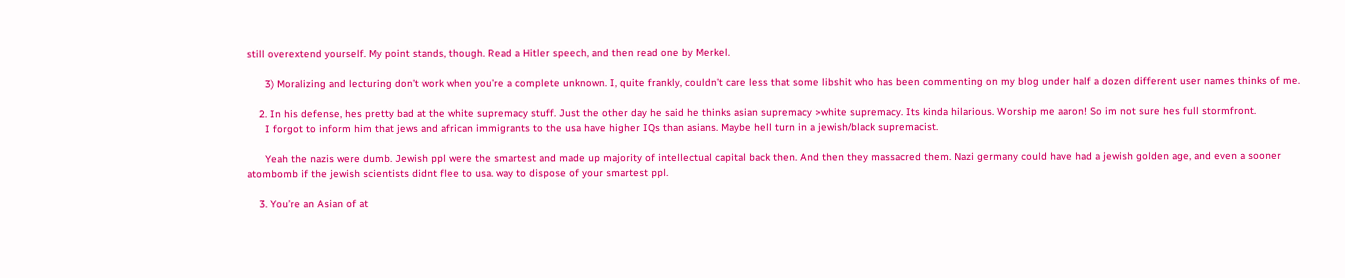still overextend yourself. My point stands, though. Read a Hitler speech, and then read one by Merkel.

      3) Moralizing and lecturing don’t work when you’re a complete unknown. I, quite frankly, couldn’t care less that some libshit who has been commenting on my blog under half a dozen different user names thinks of me.

    2. In his defense, hes pretty bad at the white supremacy stuff. Just the other day he said he thinks asian supremacy >white supremacy. Its kinda hilarious. Worship me aaron! So im not sure hes full stormfront.
      I forgot to inform him that jews and african immigrants to the usa have higher IQs than asians. Maybe hell turn in a jewish/black supremacist.

      Yeah the nazis were dumb. Jewish ppl were the smartest and made up majority of intellectual capital back then. And then they massacred them. Nazi germany could have had a jewish golden age, and even a sooner atombomb if the jewish scientists didnt flee to usa. way to dispose of your smartest ppl.

    3. You’re an Asian of at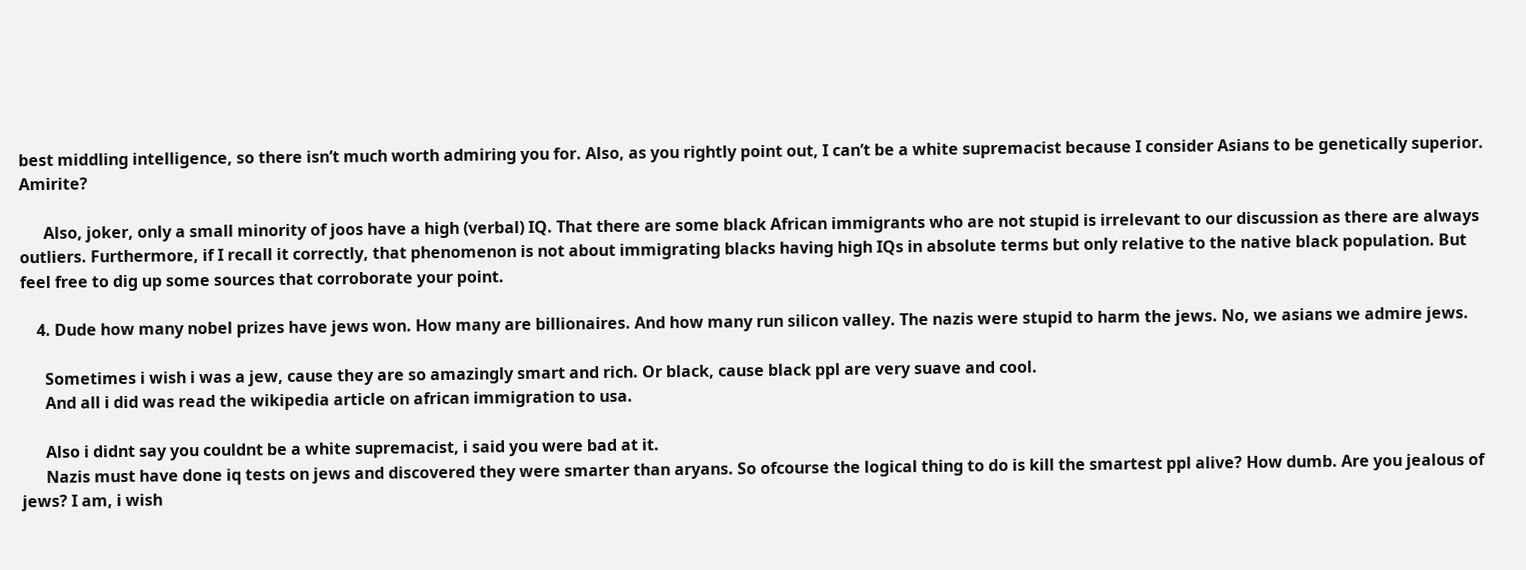best middling intelligence, so there isn’t much worth admiring you for. Also, as you rightly point out, I can’t be a white supremacist because I consider Asians to be genetically superior. Amirite?

      Also, joker, only a small minority of joos have a high (verbal) IQ. That there are some black African immigrants who are not stupid is irrelevant to our discussion as there are always outliers. Furthermore, if I recall it correctly, that phenomenon is not about immigrating blacks having high IQs in absolute terms but only relative to the native black population. But feel free to dig up some sources that corroborate your point.

    4. Dude how many nobel prizes have jews won. How many are billionaires. And how many run silicon valley. The nazis were stupid to harm the jews. No, we asians we admire jews.

      Sometimes i wish i was a jew, cause they are so amazingly smart and rich. Or black, cause black ppl are very suave and cool.
      And all i did was read the wikipedia article on african immigration to usa.

      Also i didnt say you couldnt be a white supremacist, i said you were bad at it.
      Nazis must have done iq tests on jews and discovered they were smarter than aryans. So ofcourse the logical thing to do is kill the smartest ppl alive? How dumb. Are you jealous of jews? I am, i wish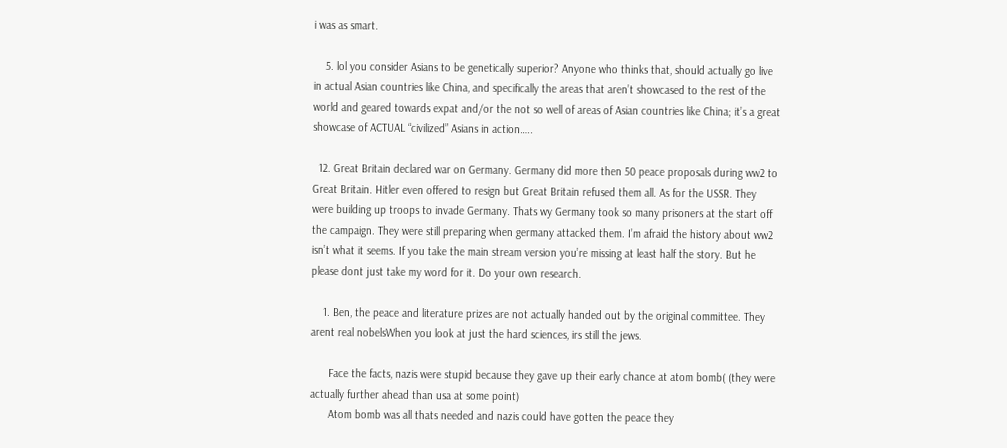i was as smart.

    5. lol you consider Asians to be genetically superior? Anyone who thinks that, should actually go live in actual Asian countries like China, and specifically the areas that aren’t showcased to the rest of the world and geared towards expat and/or the not so well of areas of Asian countries like China; it’s a great showcase of ACTUAL “civilized” Asians in action…..

  12. Great Britain declared war on Germany. Germany did more then 50 peace proposals during ww2 to Great Britain. Hitler even offered to resign but Great Britain refused them all. As for the USSR. They were building up troops to invade Germany. Thats wy Germany took so many prisoners at the start off the campaign. They were still preparing when germany attacked them. I’m afraid the history about ww2 isn’t what it seems. If you take the main stream version you’re missing at least half the story. But he please dont just take my word for it. Do your own research.

    1. Ben, the peace and literature prizes are not actually handed out by the original committee. They arent real nobelsWhen you look at just the hard sciences, irs still the jews.

      Face the facts, nazis were stupid because they gave up their early chance at atom bomb( (they were actually further ahead than usa at some point)
      Atom bomb was all thats needed and nazis could have gotten the peace they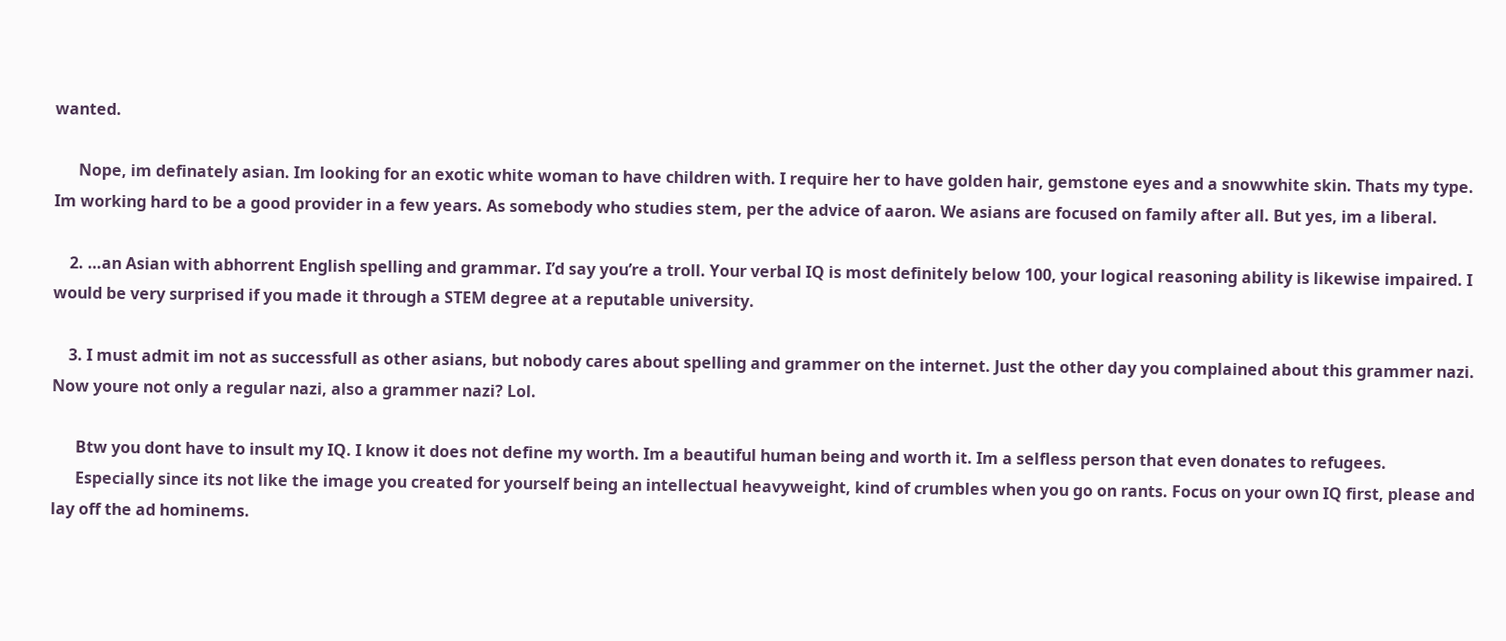wanted.

      Nope, im definately asian. Im looking for an exotic white woman to have children with. I require her to have golden hair, gemstone eyes and a snowwhite skin. Thats my type. Im working hard to be a good provider in a few years. As somebody who studies stem, per the advice of aaron. We asians are focused on family after all. But yes, im a liberal.

    2. …an Asian with abhorrent English spelling and grammar. I’d say you’re a troll. Your verbal IQ is most definitely below 100, your logical reasoning ability is likewise impaired. I would be very surprised if you made it through a STEM degree at a reputable university.

    3. I must admit im not as successfull as other asians, but nobody cares about spelling and grammer on the internet. Just the other day you complained about this grammer nazi. Now youre not only a regular nazi, also a grammer nazi? Lol.

      Btw you dont have to insult my IQ. I know it does not define my worth. Im a beautiful human being and worth it. Im a selfless person that even donates to refugees.
      Especially since its not like the image you created for yourself being an intellectual heavyweight, kind of crumbles when you go on rants. Focus on your own IQ first, please and lay off the ad hominems.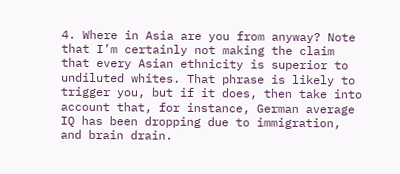4. Where in Asia are you from anyway? Note that I’m certainly not making the claim that every Asian ethnicity is superior to undiluted whites. That phrase is likely to trigger you, but if it does, then take into account that, for instance, German average IQ has been dropping due to immigration, and brain drain.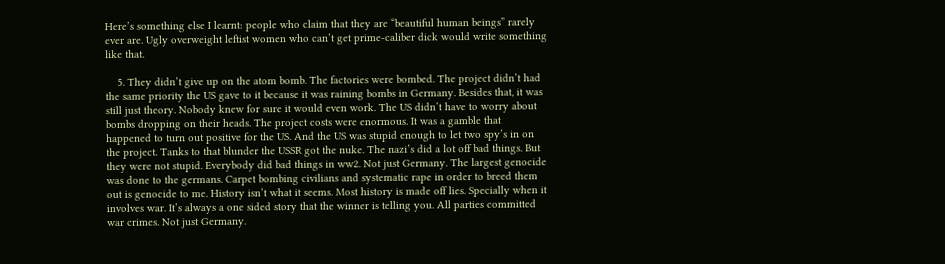Here’s something else I learnt: people who claim that they are “beautiful human beings” rarely ever are. Ugly overweight leftist women who can’t get prime-caliber dick would write something like that.

    5. They didn’t give up on the atom bomb. The factories were bombed. The project didn’t had the same priority the US gave to it because it was raining bombs in Germany. Besides that, it was still just theory. Nobody knew for sure it would even work. The US didn’t have to worry about bombs dropping on their heads. The project costs were enormous. It was a gamble that happened to turn out positive for the US. And the US was stupid enough to let two spy’s in on the project. Tanks to that blunder the USSR got the nuke. The nazi’s did a lot off bad things. But they were not stupid. Everybody did bad things in ww2. Not just Germany. The largest genocide was done to the germans. Carpet bombing civilians and systematic rape in order to breed them out is genocide to me. History isn’t what it seems. Most history is made off lies. Specially when it involves war. It’s always a one sided story that the winner is telling you. All parties committed war crimes. Not just Germany.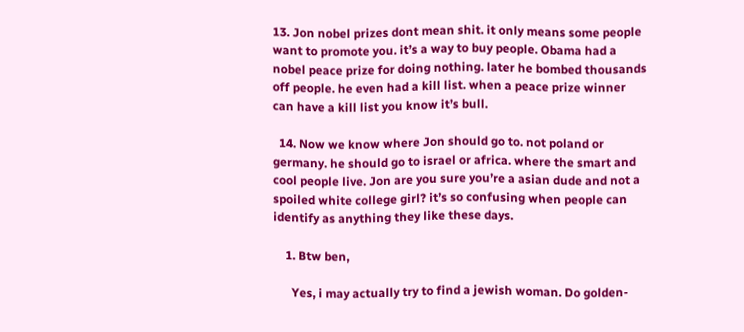13. Jon nobel prizes dont mean shit. it only means some people want to promote you. it’s a way to buy people. Obama had a nobel peace prize for doing nothing. later he bombed thousands off people. he even had a kill list. when a peace prize winner can have a kill list you know it’s bull.

  14. Now we know where Jon should go to. not poland or germany. he should go to israel or africa. where the smart and cool people live. Jon are you sure you’re a asian dude and not a spoiled white college girl? it’s so confusing when people can identify as anything they like these days.

    1. Btw ben,

      Yes, i may actually try to find a jewish woman. Do golden-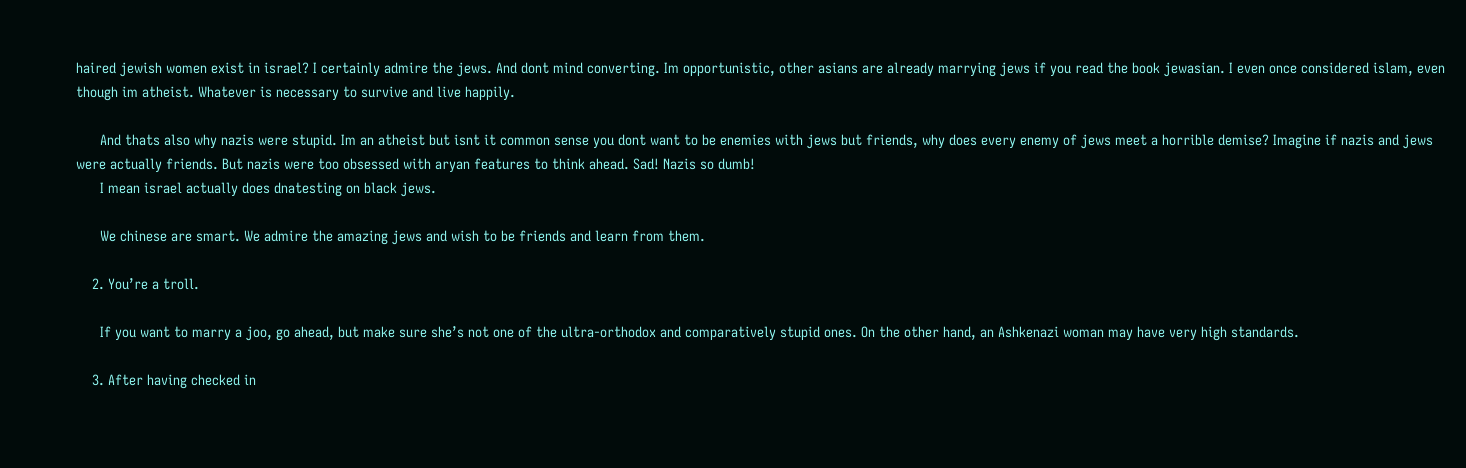haired jewish women exist in israel? I certainly admire the jews. And dont mind converting. Im opportunistic, other asians are already marrying jews if you read the book jewasian. I even once considered islam, even though im atheist. Whatever is necessary to survive and live happily.

      And thats also why nazis were stupid. Im an atheist but isnt it common sense you dont want to be enemies with jews but friends, why does every enemy of jews meet a horrible demise? Imagine if nazis and jews were actually friends. But nazis were too obsessed with aryan features to think ahead. Sad! Nazis so dumb!
      I mean israel actually does dnatesting on black jews.

      We chinese are smart. We admire the amazing jews and wish to be friends and learn from them.

    2. You’re a troll.

      If you want to marry a joo, go ahead, but make sure she’s not one of the ultra-orthodox and comparatively stupid ones. On the other hand, an Ashkenazi woman may have very high standards.

    3. After having checked in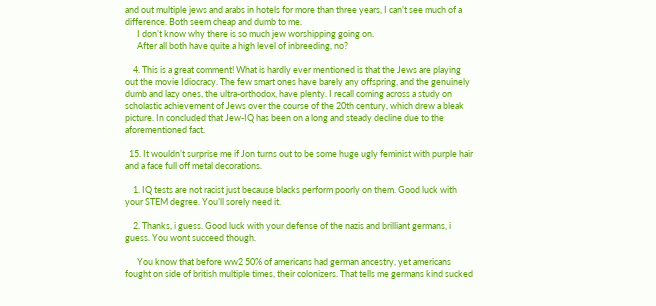and out multiple jews and arabs in hotels for more than three years, I can’t see much of a difference. Both seem cheap and dumb to me.
      I don’t know why there is so much jew worshipping going on.
      After all both have quite a high level of inbreeding, no?

    4. This is a great comment! What is hardly ever mentioned is that the Jews are playing out the movie Idiocracy. The few smart ones have barely any offspring, and the genuinely dumb and lazy ones, the ultra-orthodox, have plenty. I recall coming across a study on scholastic achievement of Jews over the course of the 20th century, which drew a bleak picture. In concluded that Jew-IQ has been on a long and steady decline due to the aforementioned fact.

  15. It wouldn’t surprise me if Jon turns out to be some huge ugly feminist with purple hair and a face full off metal decorations.

    1. IQ tests are not racist just because blacks perform poorly on them. Good luck with your STEM degree. You’ll sorely need it.

    2. Thanks, i guess. Good luck with your defense of the nazis and brilliant germans, i guess. You wont succeed though.

      You know that before ww2 50% of americans had german ancestry, yet americans fought on side of british multiple times, their colonizers. That tells me germans kind sucked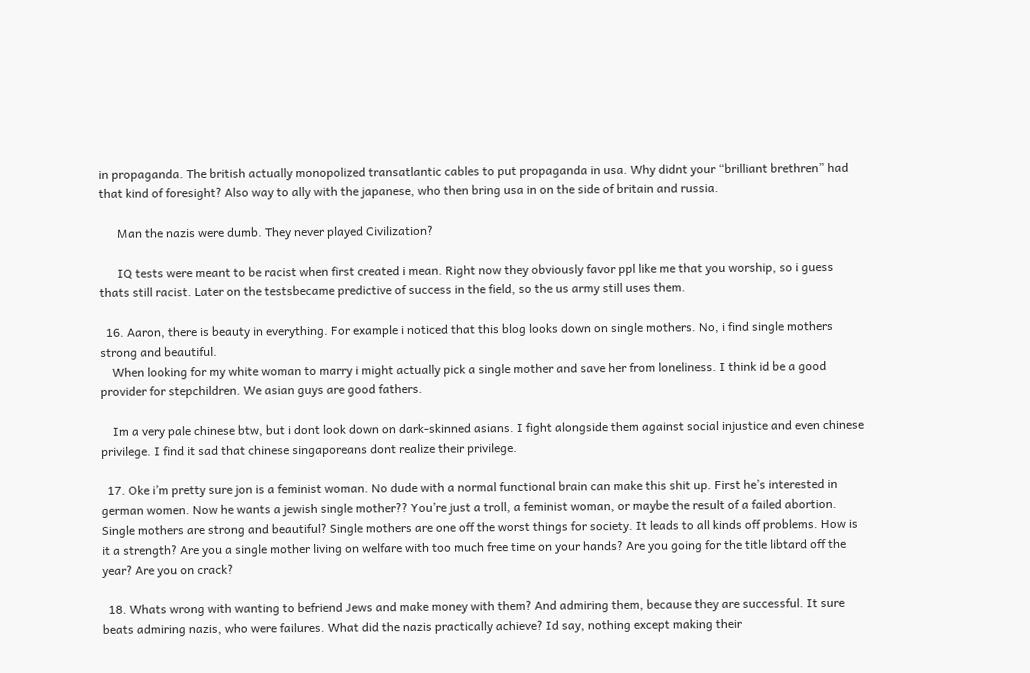in propaganda. The british actually monopolized transatlantic cables to put propaganda in usa. Why didnt your “brilliant brethren” had that kind of foresight? Also way to ally with the japanese, who then bring usa in on the side of britain and russia.

      Man the nazis were dumb. They never played Civilization?

      IQ tests were meant to be racist when first created i mean. Right now they obviously favor ppl like me that you worship, so i guess thats still racist. Later on the testsbecame predictive of success in the field, so the us army still uses them.

  16. Aaron, there is beauty in everything. For example i noticed that this blog looks down on single mothers. No, i find single mothers strong and beautiful.
    When looking for my white woman to marry i might actually pick a single mother and save her from loneliness. I think id be a good provider for stepchildren. We asian guys are good fathers.

    Im a very pale chinese btw, but i dont look down on dark-skinned asians. I fight alongside them against social injustice and even chinese privilege. I find it sad that chinese singaporeans dont realize their privilege.

  17. Oke i’m pretty sure jon is a feminist woman. No dude with a normal functional brain can make this shit up. First he’s interested in german women. Now he wants a jewish single mother?? You’re just a troll, a feminist woman, or maybe the result of a failed abortion. Single mothers are strong and beautiful? Single mothers are one off the worst things for society. It leads to all kinds off problems. How is it a strength? Are you a single mother living on welfare with too much free time on your hands? Are you going for the title libtard off the year? Are you on crack?

  18. Whats wrong with wanting to befriend Jews and make money with them? And admiring them, because they are successful. It sure beats admiring nazis, who were failures. What did the nazis practically achieve? Id say, nothing except making their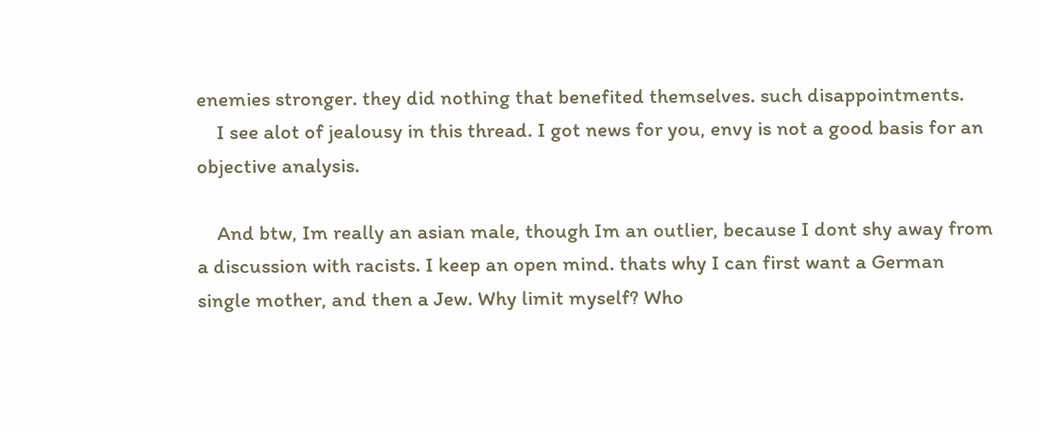enemies stronger. they did nothing that benefited themselves. such disappointments.
    I see alot of jealousy in this thread. I got news for you, envy is not a good basis for an objective analysis.

    And btw, Im really an asian male, though Im an outlier, because I dont shy away from a discussion with racists. I keep an open mind. thats why I can first want a German single mother, and then a Jew. Why limit myself? Who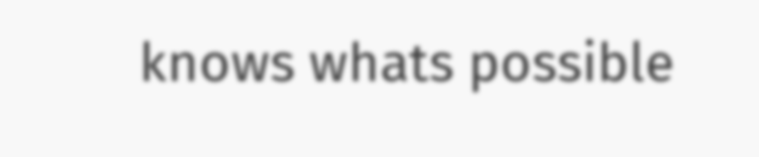knows whats possible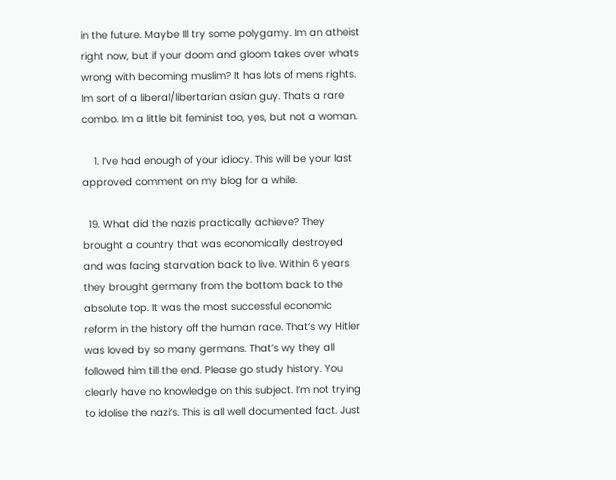in the future. Maybe Ill try some polygamy. Im an atheist right now, but if your doom and gloom takes over whats wrong with becoming muslim? It has lots of mens rights. Im sort of a liberal/libertarian asian guy. Thats a rare combo. Im a little bit feminist too, yes, but not a woman.

    1. I’ve had enough of your idiocy. This will be your last approved comment on my blog for a while.

  19. What did the nazis practically achieve? They brought a country that was economically destroyed and was facing starvation back to live. Within 6 years they brought germany from the bottom back to the absolute top. It was the most successful economic reform in the history off the human race. That’s wy Hitler was loved by so many germans. That’s wy they all followed him till the end. Please go study history. You clearly have no knowledge on this subject. I’m not trying to idolise the nazi’s. This is all well documented fact. Just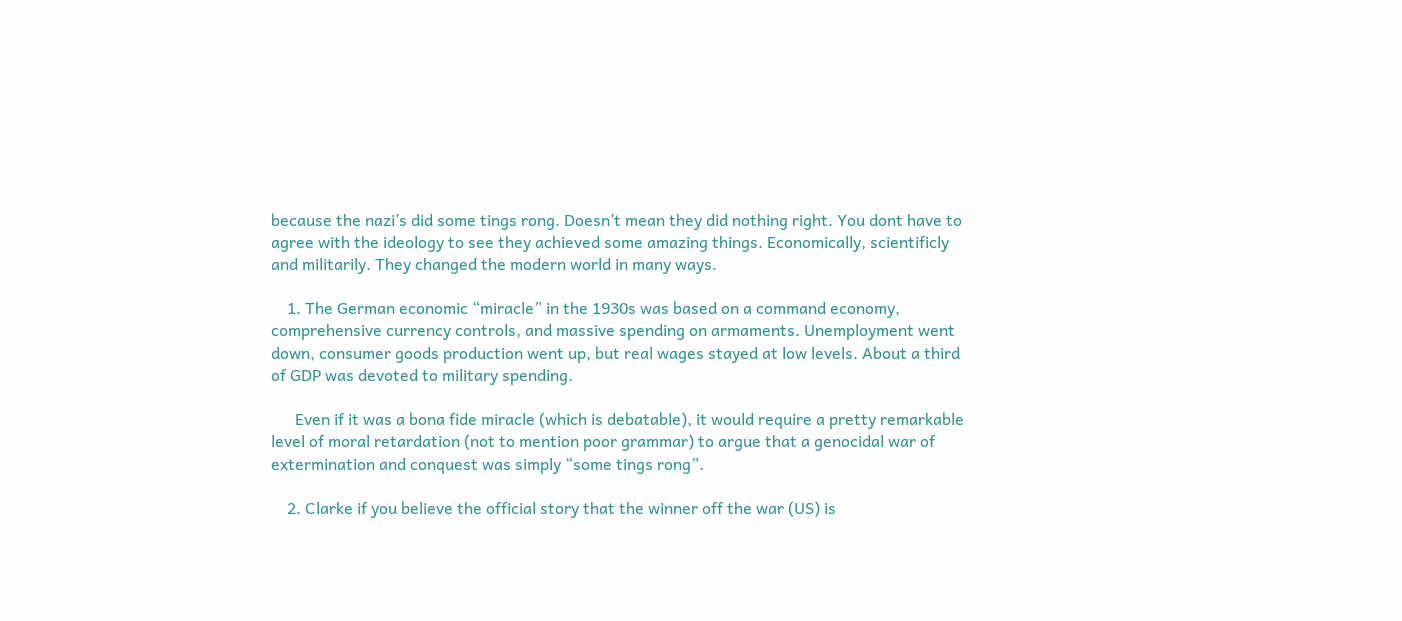because the nazi’s did some tings rong. Doesn’t mean they did nothing right. You dont have to agree with the ideology to see they achieved some amazing things. Economically, scientificly and militarily. They changed the modern world in many ways.

    1. The German economic “miracle” in the 1930s was based on a command economy, comprehensive currency controls, and massive spending on armaments. Unemployment went down, consumer goods production went up, but real wages stayed at low levels. About a third of GDP was devoted to military spending.

      Even if it was a bona fide miracle (which is debatable), it would require a pretty remarkable level of moral retardation (not to mention poor grammar) to argue that a genocidal war of extermination and conquest was simply “some tings rong”.

    2. Clarke if you believe the official story that the winner off the war (US) is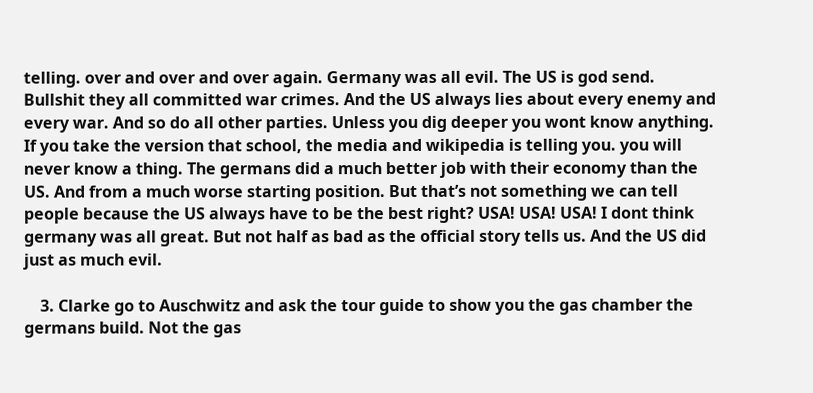telling. over and over and over again. Germany was all evil. The US is god send. Bullshit they all committed war crimes. And the US always lies about every enemy and every war. And so do all other parties. Unless you dig deeper you wont know anything. If you take the version that school, the media and wikipedia is telling you. you will never know a thing. The germans did a much better job with their economy than the US. And from a much worse starting position. But that’s not something we can tell people because the US always have to be the best right? USA! USA! USA! I dont think germany was all great. But not half as bad as the official story tells us. And the US did just as much evil.

    3. Clarke go to Auschwitz and ask the tour guide to show you the gas chamber the germans build. Not the gas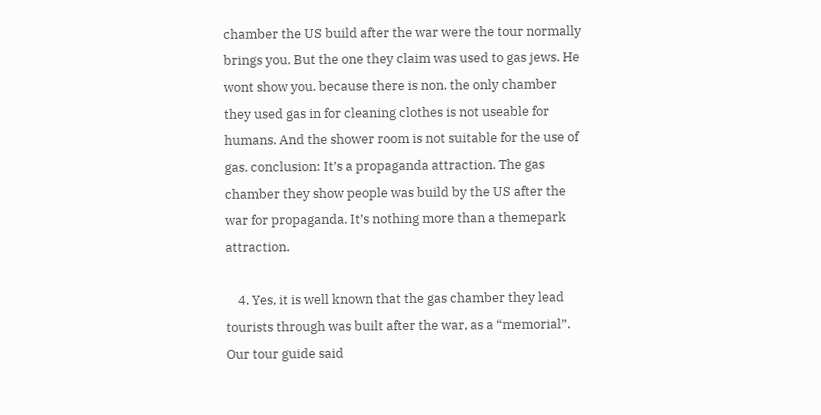chamber the US build after the war were the tour normally brings you. But the one they claim was used to gas jews. He wont show you. because there is non. the only chamber they used gas in for cleaning clothes is not useable for humans. And the shower room is not suitable for the use of gas. conclusion: It’s a propaganda attraction. The gas chamber they show people was build by the US after the war for propaganda. It’s nothing more than a themepark attraction.

    4. Yes, it is well known that the gas chamber they lead tourists through was built after the war, as a “memorial”. Our tour guide said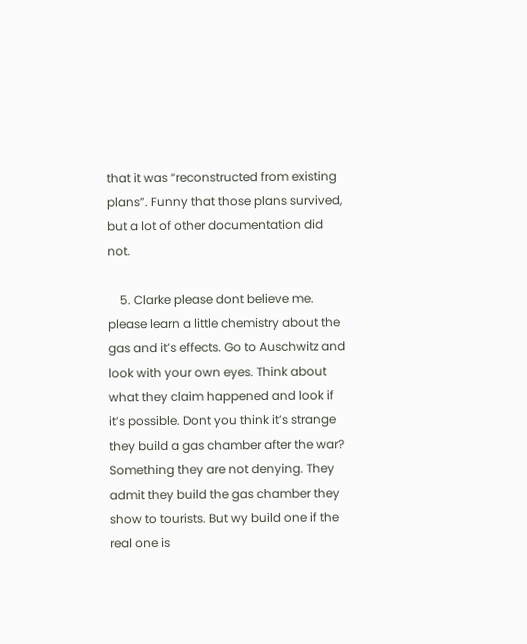that it was “reconstructed from existing plans”. Funny that those plans survived, but a lot of other documentation did not.

    5. Clarke please dont believe me. please learn a little chemistry about the gas and it’s effects. Go to Auschwitz and look with your own eyes. Think about what they claim happened and look if it’s possible. Dont you think it’s strange they build a gas chamber after the war? Something they are not denying. They admit they build the gas chamber they show to tourists. But wy build one if the real one is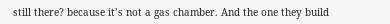still there? because it’s not a gas chamber. And the one they build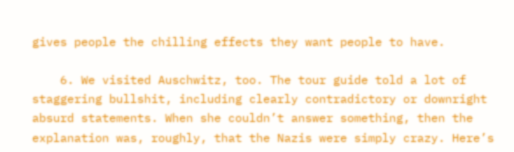gives people the chilling effects they want people to have.

    6. We visited Auschwitz, too. The tour guide told a lot of staggering bullshit, including clearly contradictory or downright absurd statements. When she couldn’t answer something, then the explanation was, roughly, that the Nazis were simply crazy. Here’s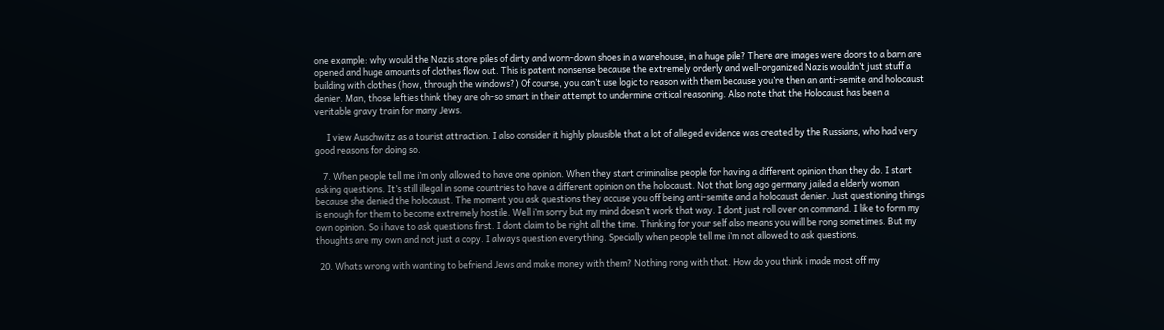one example: why would the Nazis store piles of dirty and worn-down shoes in a warehouse, in a huge pile? There are images were doors to a barn are opened and huge amounts of clothes flow out. This is patent nonsense because the extremely orderly and well-organized Nazis wouldn’t just stuff a building with clothes (how, through the windows?) Of course, you can’t use logic to reason with them because you’re then an anti-semite and holocaust denier. Man, those lefties think they are oh-so smart in their attempt to undermine critical reasoning. Also note that the Holocaust has been a veritable gravy train for many Jews.

      I view Auschwitz as a tourist attraction. I also consider it highly plausible that a lot of alleged evidence was created by the Russians, who had very good reasons for doing so.

    7. When people tell me i’m only allowed to have one opinion. When they start criminalise people for having a different opinion than they do. I start asking questions. It’s still illegal in some countries to have a different opinion on the holocaust. Not that long ago germany jailed a elderly woman because she denied the holocaust. The moment you ask questions they accuse you off being anti-semite and a holocaust denier. Just questioning things is enough for them to become extremely hostile. Well i’m sorry but my mind doesn’t work that way. I dont just roll over on command. I like to form my own opinion. So i have to ask questions first. I dont claim to be right all the time. Thinking for your self also means you will be rong sometimes. But my thoughts are my own and not just a copy. I always question everything. Specially when people tell me i’m not allowed to ask questions.

  20. Whats wrong with wanting to befriend Jews and make money with them? Nothing rong with that. How do you think i made most off my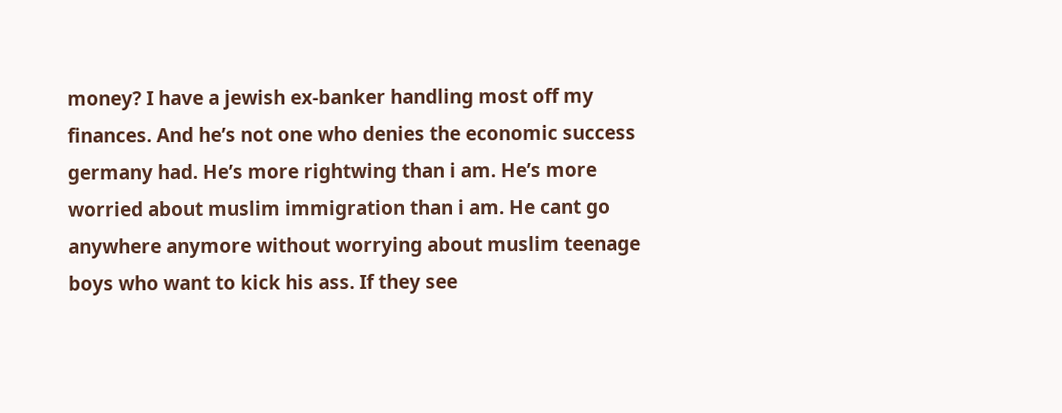money? I have a jewish ex-banker handling most off my finances. And he’s not one who denies the economic success germany had. He’s more rightwing than i am. He’s more worried about muslim immigration than i am. He cant go anywhere anymore without worrying about muslim teenage boys who want to kick his ass. If they see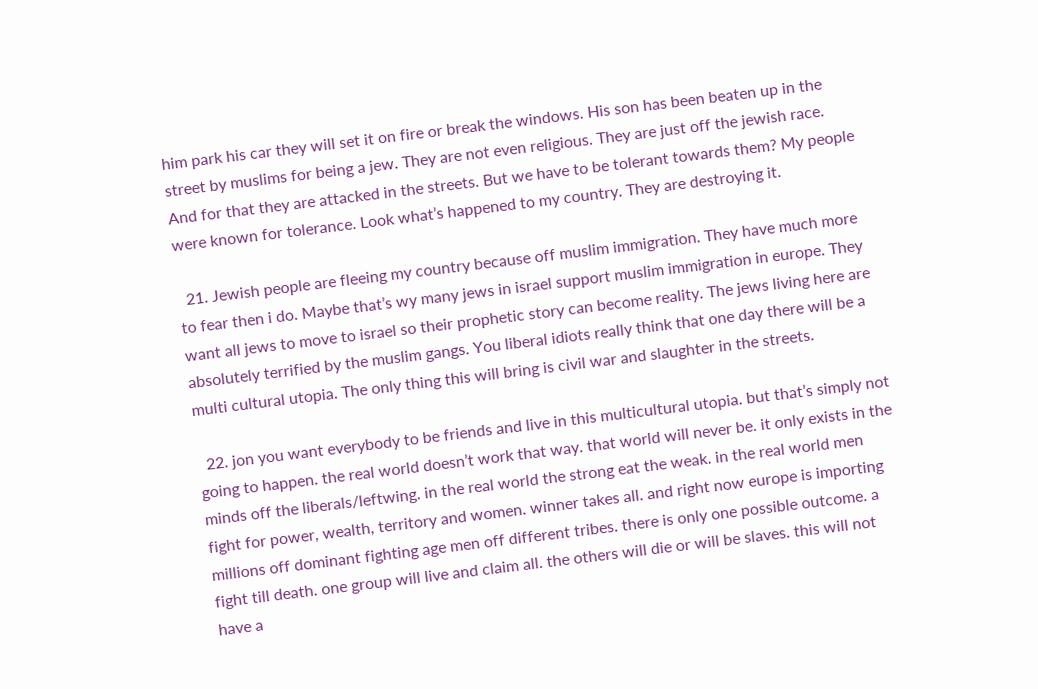him park his car they will set it on fire or break the windows. His son has been beaten up in the street by muslims for being a jew. They are not even religious. They are just off the jewish race. And for that they are attacked in the streets. But we have to be tolerant towards them? My people were known for tolerance. Look what’s happened to my country. They are destroying it.

  21. Jewish people are fleeing my country because off muslim immigration. They have much more to fear then i do. Maybe that’s wy many jews in israel support muslim immigration in europe. They want all jews to move to israel so their prophetic story can become reality. The jews living here are absolutely terrified by the muslim gangs. You liberal idiots really think that one day there will be a multi cultural utopia. The only thing this will bring is civil war and slaughter in the streets.

  22. jon you want everybody to be friends and live in this multicultural utopia. but that’s simply not going to happen. the real world doesn’t work that way. that world will never be. it only exists in the minds off the liberals/leftwing. in the real world the strong eat the weak. in the real world men fight for power, wealth, territory and women. winner takes all. and right now europe is importing millions off dominant fighting age men off different tribes. there is only one possible outcome. a fight till death. one group will live and claim all. the others will die or will be slaves. this will not have a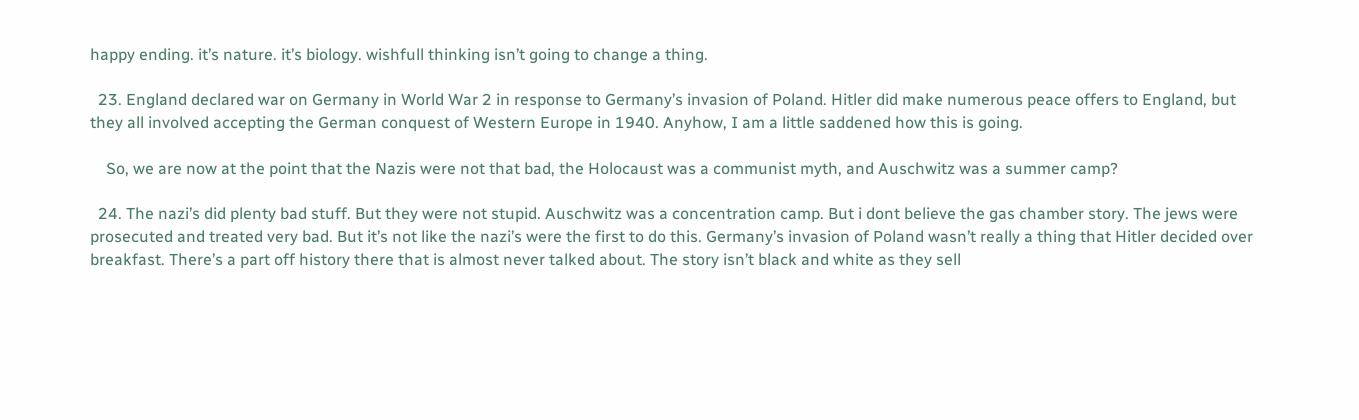happy ending. it’s nature. it’s biology. wishfull thinking isn’t going to change a thing.

  23. England declared war on Germany in World War 2 in response to Germany’s invasion of Poland. Hitler did make numerous peace offers to England, but they all involved accepting the German conquest of Western Europe in 1940. Anyhow, I am a little saddened how this is going.

    So, we are now at the point that the Nazis were not that bad, the Holocaust was a communist myth, and Auschwitz was a summer camp?

  24. The nazi’s did plenty bad stuff. But they were not stupid. Auschwitz was a concentration camp. But i dont believe the gas chamber story. The jews were prosecuted and treated very bad. But it’s not like the nazi’s were the first to do this. Germany’s invasion of Poland wasn’t really a thing that Hitler decided over breakfast. There’s a part off history there that is almost never talked about. The story isn’t black and white as they sell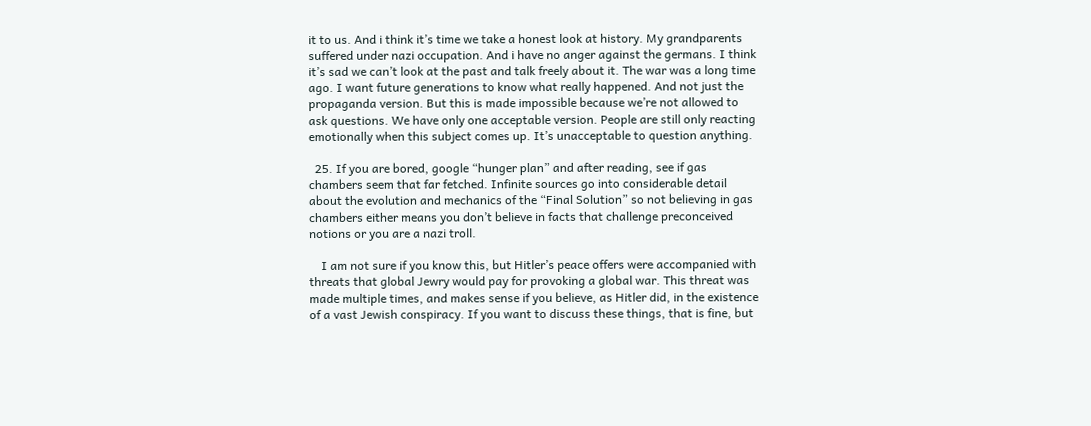it to us. And i think it’s time we take a honest look at history. My grandparents suffered under nazi occupation. And i have no anger against the germans. I think it’s sad we can’t look at the past and talk freely about it. The war was a long time ago. I want future generations to know what really happened. And not just the propaganda version. But this is made impossible because we’re not allowed to ask questions. We have only one acceptable version. People are still only reacting emotionally when this subject comes up. It’s unacceptable to question anything.

  25. If you are bored, google “hunger plan” and after reading, see if gas chambers seem that far fetched. Infinite sources go into considerable detail about the evolution and mechanics of the “Final Solution” so not believing in gas chambers either means you don’t believe in facts that challenge preconceived notions or you are a nazi troll.

    I am not sure if you know this, but Hitler’s peace offers were accompanied with threats that global Jewry would pay for provoking a global war. This threat was made multiple times, and makes sense if you believe, as Hitler did, in the existence of a vast Jewish conspiracy. If you want to discuss these things, that is fine, but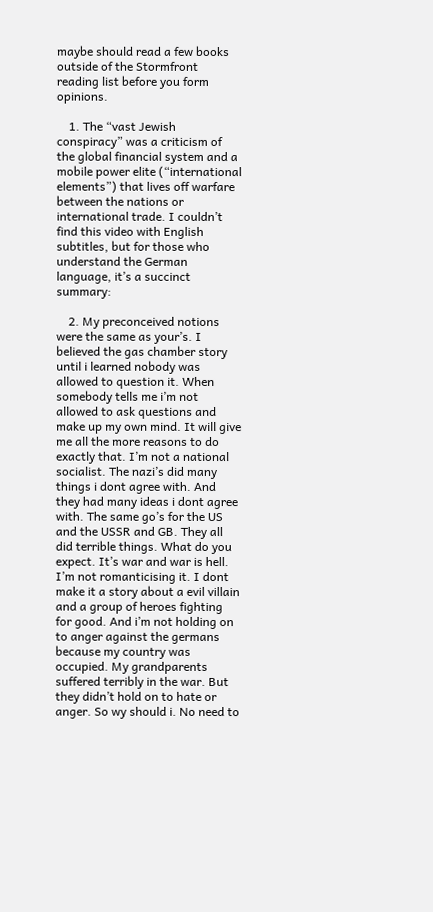maybe should read a few books outside of the Stormfront reading list before you form opinions.

    1. The “vast Jewish conspiracy” was a criticism of the global financial system and a mobile power elite (“international elements”) that lives off warfare between the nations or international trade. I couldn’t find this video with English subtitles, but for those who understand the German language, it’s a succinct summary:

    2. My preconceived notions were the same as your’s. I believed the gas chamber story until i learned nobody was allowed to question it. When somebody tells me i’m not allowed to ask questions and make up my own mind. It will give me all the more reasons to do exactly that. I’m not a national socialist. The nazi’s did many things i dont agree with. And they had many ideas i dont agree with. The same go’s for the US and the USSR and GB. They all did terrible things. What do you expect. It’s war and war is hell. I’m not romanticising it. I dont make it a story about a evil villain and a group of heroes fighting for good. And i’m not holding on to anger against the germans because my country was occupied. My grandparents suffered terribly in the war. But they didn’t hold on to hate or anger. So wy should i. No need to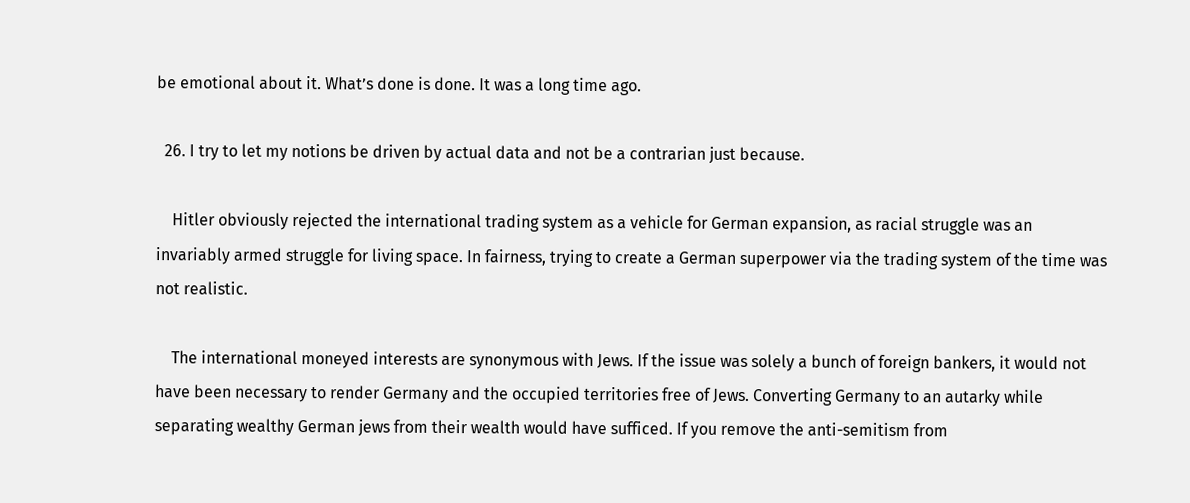be emotional about it. What’s done is done. It was a long time ago.

  26. I try to let my notions be driven by actual data and not be a contrarian just because.

    Hitler obviously rejected the international trading system as a vehicle for German expansion, as racial struggle was an invariably armed struggle for living space. In fairness, trying to create a German superpower via the trading system of the time was not realistic.

    The international moneyed interests are synonymous with Jews. If the issue was solely a bunch of foreign bankers, it would not have been necessary to render Germany and the occupied territories free of Jews. Converting Germany to an autarky while separating wealthy German jews from their wealth would have sufficed. If you remove the anti-semitism from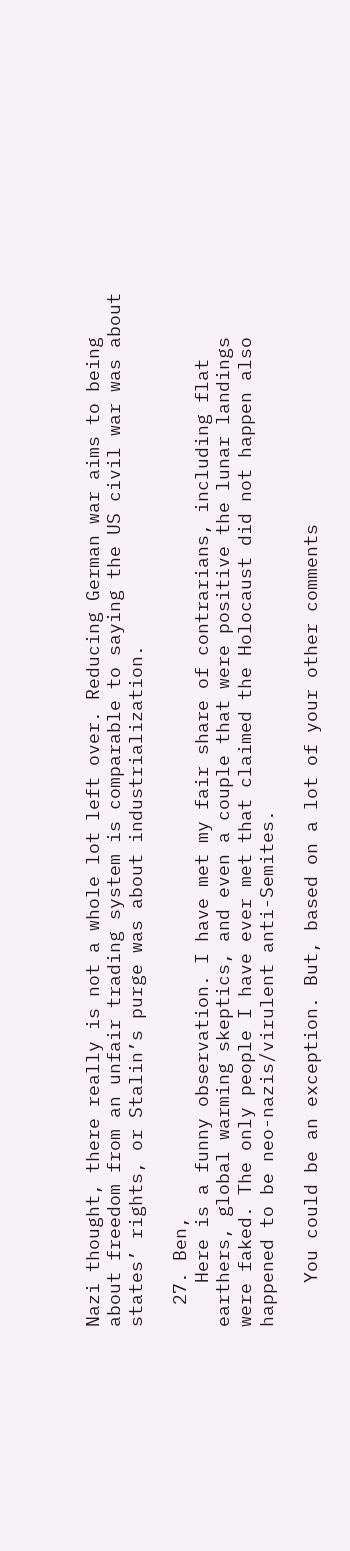Nazi thought, there really is not a whole lot left over. Reducing German war aims to being about freedom from an unfair trading system is comparable to saying the US civil war was about states’ rights, or Stalin’s purge was about industrialization.

  27. Ben,
    Here is a funny observation. I have met my fair share of contrarians, including flat earthers, global warming skeptics, and even a couple that were positive the lunar landings were faked. The only people I have ever met that claimed the Holocaust did not happen also happened to be neo-nazis/virulent anti-Semites.

    You could be an exception. But, based on a lot of your other comments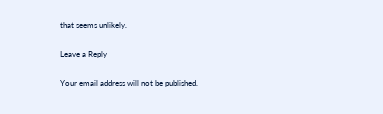that seems unlikely.

Leave a Reply

Your email address will not be published.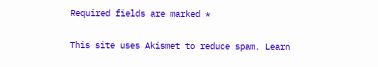Required fields are marked *

This site uses Akismet to reduce spam. Learn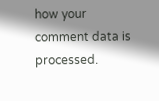how your comment data is processed.